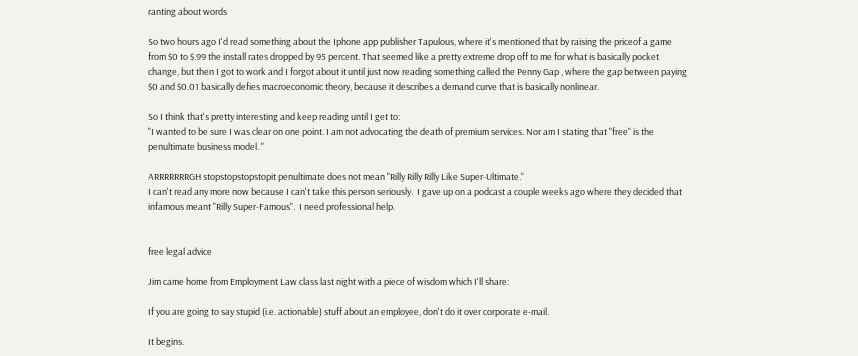ranting about words

So two hours ago I'd read something about the Iphone app publisher Tapulous, where it's mentioned that by raising the priceof a game from $0 to $.99 the install rates dropped by 95 percent. That seemed like a pretty extreme drop off to me for what is basically pocket change, but then I got to work and I forgot about it until just now reading something called the Penny Gap , where the gap between paying $0 and $0.01 basically defies macroeconomic theory, because it describes a demand curve that is basically nonlinear.

So I think that's pretty interesting and keep reading until I get to:
"I wanted to be sure I was clear on one point. I am not advocating the death of premium services. Nor am I stating that "free" is the penultimate business model. "

ARRRRRRRGH stopstopstopstopit penultimate does not mean "Rilly Rilly Rilly Like Super-Ultimate."
I can't read any more now because I can't take this person seriously.  I gave up on a podcast a couple weeks ago where they decided that infamous meant "Rilly Super-Famous".  I need professional help.


free legal advice

Jim came home from Employment Law class last night with a piece of wisdom which I'll share:

If you are going to say stupid (i.e. actionable) stuff about an employee, don't do it over corporate e-mail.

It begins.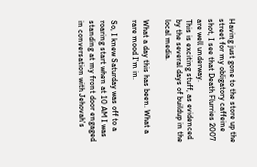Having just gone to the store up the street for my obligatory caffeine shot, I see that Death Flurries 2007 are well underway.
This is exciting stuff, as evidenced by the several days of buildup in the local media.

What a day this has been. What a rare mood I'm in.

So, I knew Saturday was off to a roaring start when at 10 AM I was standing at my front door engaged in conversation with Jehovah's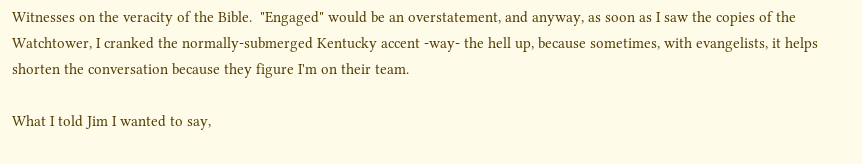Witnesses on the veracity of the Bible.  "Engaged" would be an overstatement, and anyway, as soon as I saw the copies of the Watchtower, I cranked the normally-submerged Kentucky accent -way- the hell up, because sometimes, with evangelists, it helps shorten the conversation because they figure I'm on their team.

What I told Jim I wanted to say,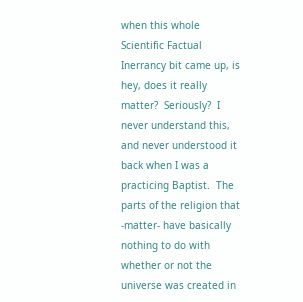when this whole Scientific Factual Inerrancy bit came up, is hey, does it really matter?  Seriously?  I never understand this, and never understood it back when I was a practicing Baptist.  The parts of the religion that -matter- have basically nothing to do with whether or not the universe was created in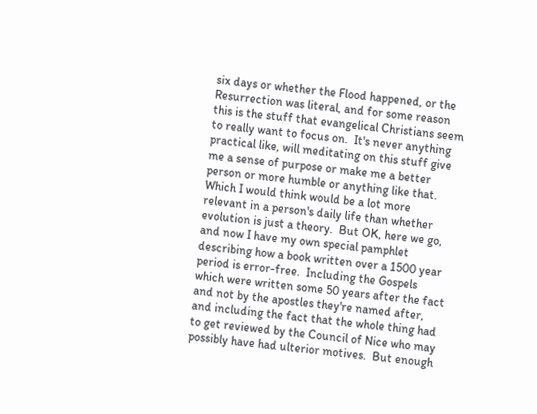six days or whether the Flood happened, or the Resurrection was literal, and for some reason this is the stuff that evangelical Christians seem to really want to focus on.  It's never anything practical like, will meditating on this stuff give me a sense of purpose or make me a better person or more humble or anything like that.  Which I would think would be a lot more relevant in a person's daily life than whether evolution is just a theory.  But OK, here we go, and now I have my own special pamphlet describing how a book written over a 1500 year period is error-free.  Including the Gospels which were written some 50 years after the fact and not by the apostles they're named after, and including the fact that the whole thing had to get reviewed by the Council of Nice who may possibly have had ulterior motives.  But enough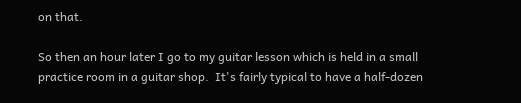on that.

So then an hour later I go to my guitar lesson which is held in a small practice room in a guitar shop.  It's fairly typical to have a half-dozen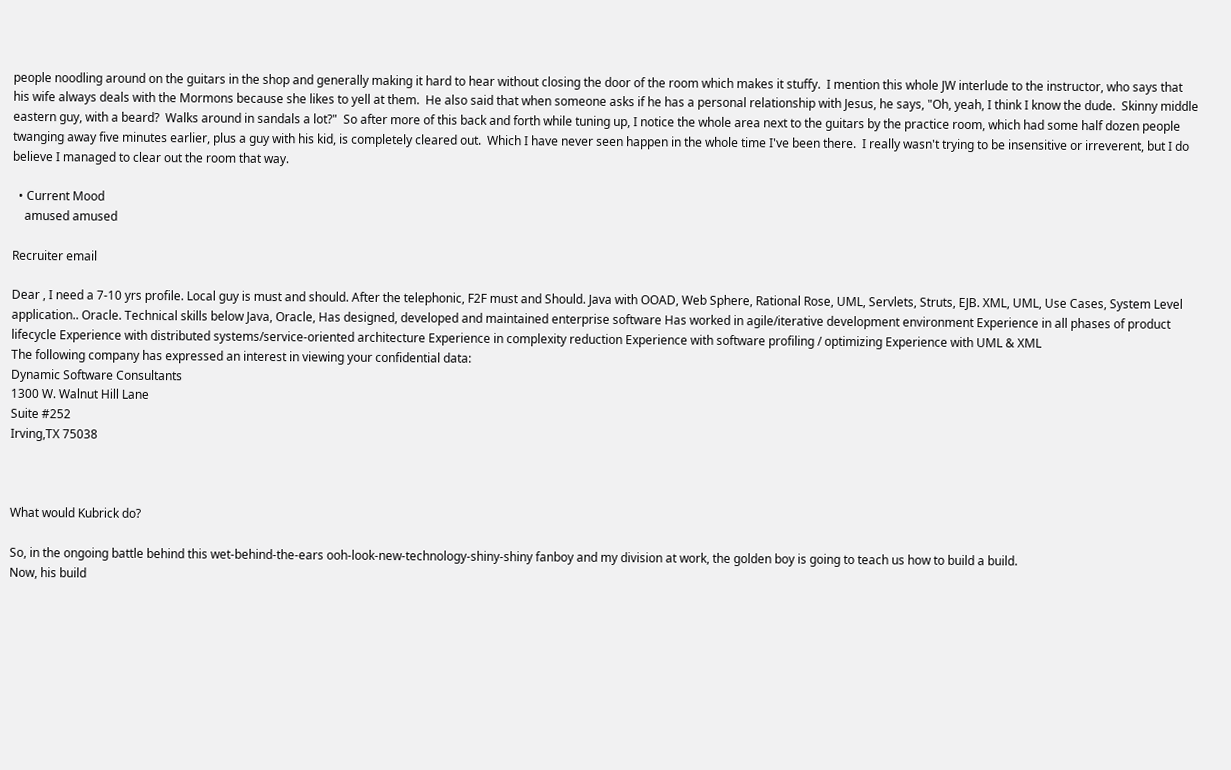people noodling around on the guitars in the shop and generally making it hard to hear without closing the door of the room which makes it stuffy.  I mention this whole JW interlude to the instructor, who says that his wife always deals with the Mormons because she likes to yell at them.  He also said that when someone asks if he has a personal relationship with Jesus, he says, "Oh, yeah, I think I know the dude.  Skinny middle eastern guy, with a beard?  Walks around in sandals a lot?"  So after more of this back and forth while tuning up, I notice the whole area next to the guitars by the practice room, which had some half dozen people twanging away five minutes earlier, plus a guy with his kid, is completely cleared out.  Which I have never seen happen in the whole time I've been there.  I really wasn't trying to be insensitive or irreverent, but I do believe I managed to clear out the room that way.

  • Current Mood
    amused amused

Recruiter email

Dear , I need a 7-10 yrs profile. Local guy is must and should. After the telephonic, F2F must and Should. Java with OOAD, Web Sphere, Rational Rose, UML, Servlets, Struts, EJB. XML, UML, Use Cases, System Level application.. Oracle. Technical skills below Java, Oracle, Has designed, developed and maintained enterprise software Has worked in agile/iterative development environment Experience in all phases of product lifecycle Experience with distributed systems/service-oriented architecture Experience in complexity reduction Experience with software profiling / optimizing Experience with UML & XML
The following company has expressed an interest in viewing your confidential data:
Dynamic Software Consultants
1300 W. Walnut Hill Lane
Suite #252
Irving,TX 75038



What would Kubrick do?

So, in the ongoing battle behind this wet-behind-the-ears ooh-look-new-technology-shiny-shiny fanboy and my division at work, the golden boy is going to teach us how to build a build.
Now, his build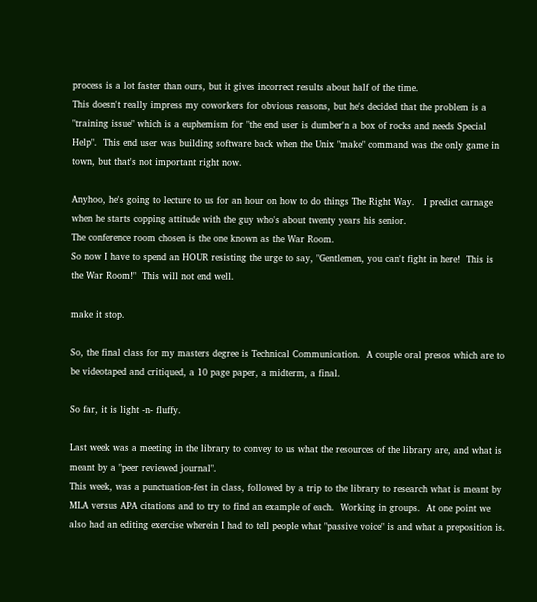process is a lot faster than ours, but it gives incorrect results about half of the time.
This doesn't really impress my coworkers for obvious reasons, but he's decided that the problem is a "training issue" which is a euphemism for "the end user is dumber'n a box of rocks and needs Special Help".  This end user was building software back when the Unix "make" command was the only game in town, but that's not important right now.

Anyhoo, he's going to lecture to us for an hour on how to do things The Right Way.   I predict carnage when he starts copping attitude with the guy who's about twenty years his senior.
The conference room chosen is the one known as the War Room.
So now I have to spend an HOUR resisting the urge to say, "Gentlemen, you can't fight in here!  This is the War Room!"  This will not end well.

make it stop.

So, the final class for my masters degree is Technical Communication.  A couple oral presos which are to be videotaped and critiqued, a 10 page paper, a midterm, a final.

So far, it is light -n- fluffy.

Last week was a meeting in the library to convey to us what the resources of the library are, and what is meant by a "peer reviewed journal".
This week, was a punctuation-fest in class, followed by a trip to the library to research what is meant by MLA versus APA citations and to try to find an example of each.  Working in groups.  At one point we also had an editing exercise wherein I had to tell people what "passive voice" is and what a preposition is.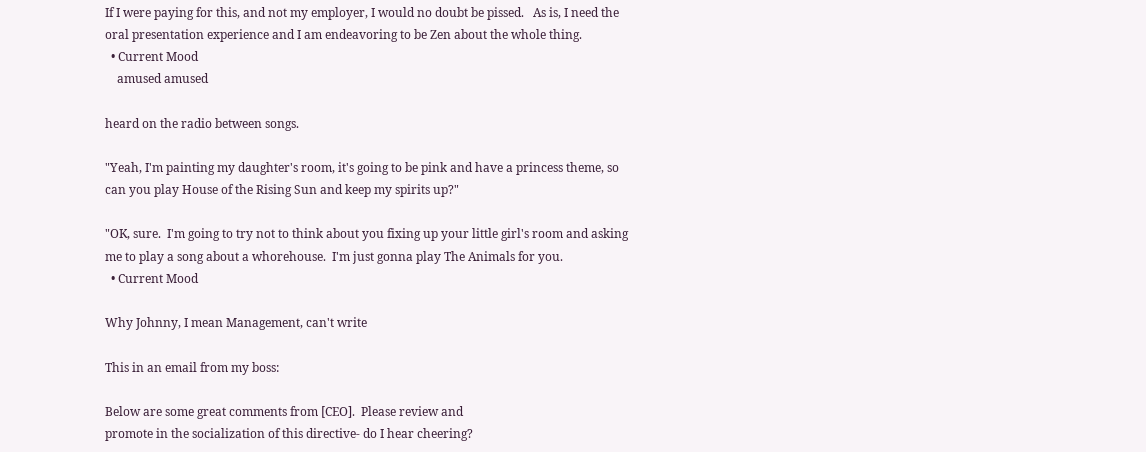If I were paying for this, and not my employer, I would no doubt be pissed.   As is, I need the oral presentation experience and I am endeavoring to be Zen about the whole thing.
  • Current Mood
    amused amused

heard on the radio between songs.

"Yeah, I'm painting my daughter's room, it's going to be pink and have a princess theme, so can you play House of the Rising Sun and keep my spirits up?"

"OK, sure.  I'm going to try not to think about you fixing up your little girl's room and asking me to play a song about a whorehouse.  I'm just gonna play The Animals for you.
  • Current Mood

Why Johnny, I mean Management, can't write

This in an email from my boss:

Below are some great comments from [CEO].  Please review and
promote in the socialization of this directive- do I hear cheering?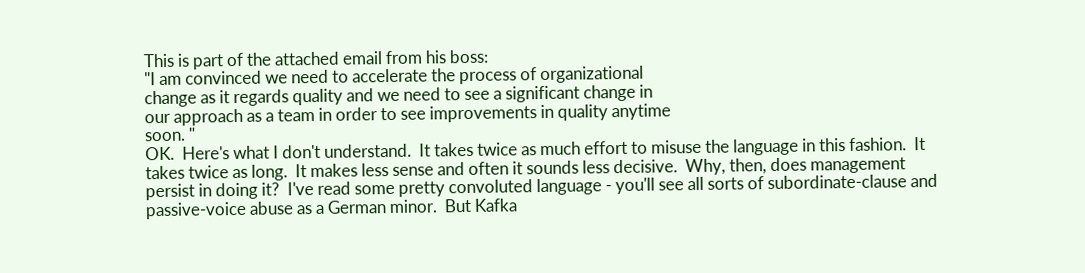This is part of the attached email from his boss:
"I am convinced we need to accelerate the process of organizational
change as it regards quality and we need to see a significant change in
our approach as a team in order to see improvements in quality anytime
soon. "
OK.  Here's what I don't understand.  It takes twice as much effort to misuse the language in this fashion.  It takes twice as long.  It makes less sense and often it sounds less decisive.  Why, then, does management persist in doing it?  I've read some pretty convoluted language - you'll see all sorts of subordinate-clause and passive-voice abuse as a German minor.  But Kafka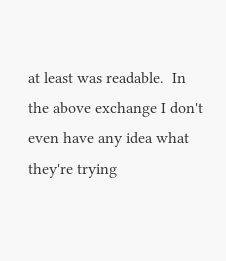at least was readable.  In the above exchange I don't even have any idea what they're trying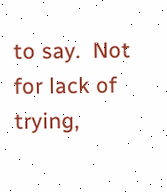to say.  Not for lack of trying,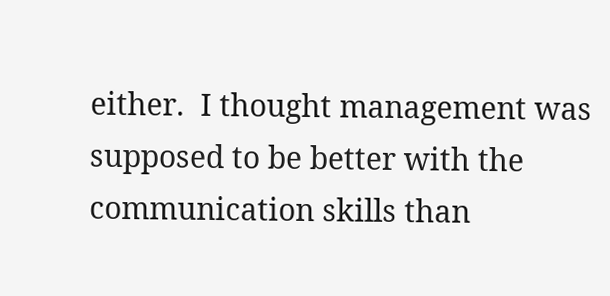either.  I thought management was supposed to be better with the communication skills than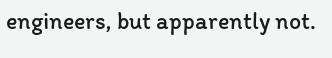engineers, but apparently not.